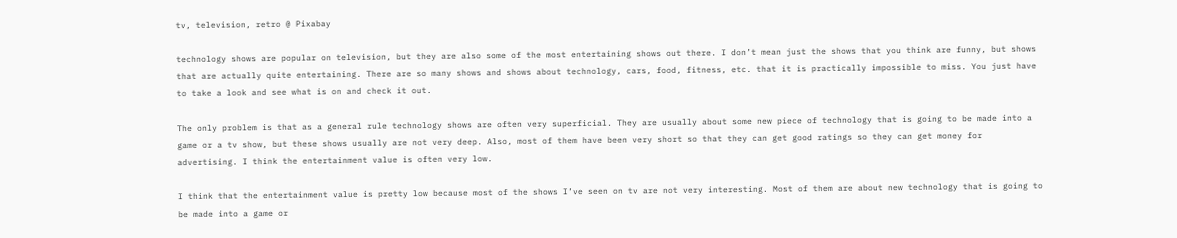tv, television, retro @ Pixabay

technology shows are popular on television, but they are also some of the most entertaining shows out there. I don’t mean just the shows that you think are funny, but shows that are actually quite entertaining. There are so many shows and shows about technology, cars, food, fitness, etc. that it is practically impossible to miss. You just have to take a look and see what is on and check it out.

The only problem is that as a general rule technology shows are often very superficial. They are usually about some new piece of technology that is going to be made into a game or a tv show, but these shows usually are not very deep. Also, most of them have been very short so that they can get good ratings so they can get money for advertising. I think the entertainment value is often very low.

I think that the entertainment value is pretty low because most of the shows I’ve seen on tv are not very interesting. Most of them are about new technology that is going to be made into a game or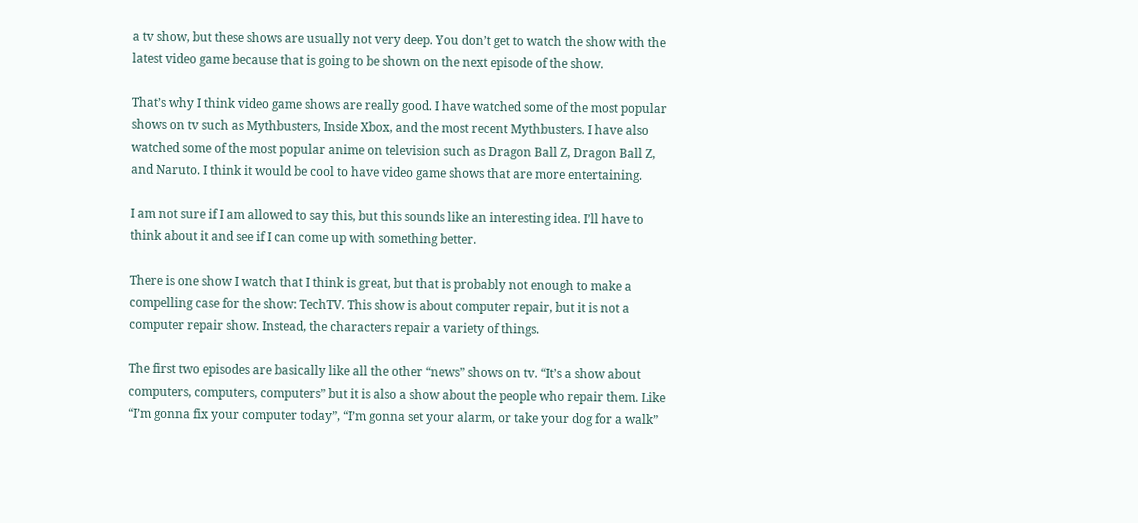a tv show, but these shows are usually not very deep. You don’t get to watch the show with the latest video game because that is going to be shown on the next episode of the show.

That’s why I think video game shows are really good. I have watched some of the most popular shows on tv such as Mythbusters, Inside Xbox, and the most recent Mythbusters. I have also watched some of the most popular anime on television such as Dragon Ball Z, Dragon Ball Z, and Naruto. I think it would be cool to have video game shows that are more entertaining.

I am not sure if I am allowed to say this, but this sounds like an interesting idea. I’ll have to think about it and see if I can come up with something better.

There is one show I watch that I think is great, but that is probably not enough to make a compelling case for the show: TechTV. This show is about computer repair, but it is not a computer repair show. Instead, the characters repair a variety of things.

The first two episodes are basically like all the other “news” shows on tv. “It’s a show about computers, computers, computers” but it is also a show about the people who repair them. Like “I’m gonna fix your computer today”, “I’m gonna set your alarm, or take your dog for a walk”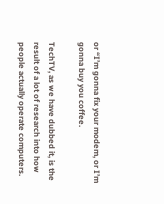or “I’m gonna fix your modem, or I’m gonna buy you coffee.

TechTV, as we have dubbed it, is the result of a lot of research into how people actually operate computers.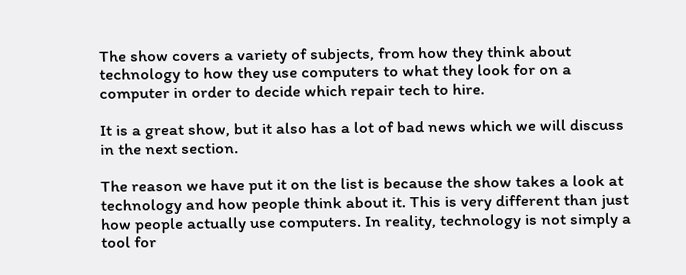The show covers a variety of subjects, from how they think about technology to how they use computers to what they look for on a computer in order to decide which repair tech to hire.

It is a great show, but it also has a lot of bad news which we will discuss in the next section.

The reason we have put it on the list is because the show takes a look at technology and how people think about it. This is very different than just how people actually use computers. In reality, technology is not simply a tool for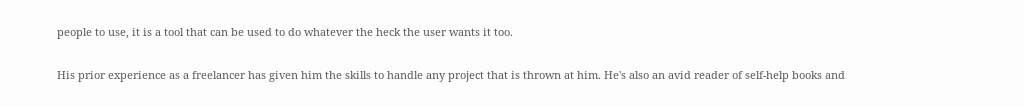people to use, it is a tool that can be used to do whatever the heck the user wants it too.

His prior experience as a freelancer has given him the skills to handle any project that is thrown at him. He's also an avid reader of self-help books and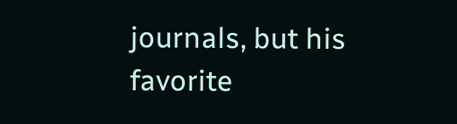journals, but his favorite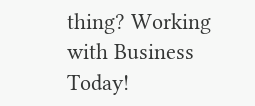thing? Working with Business Today!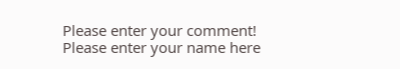Please enter your comment!
Please enter your name here